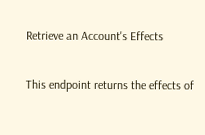Retrieve an Account's Effects

This endpoint returns the effects of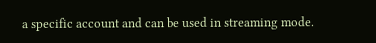a specific account and can be used in streaming mode.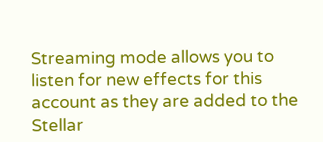Streaming mode allows you to listen for new effects for this account as they are added to the Stellar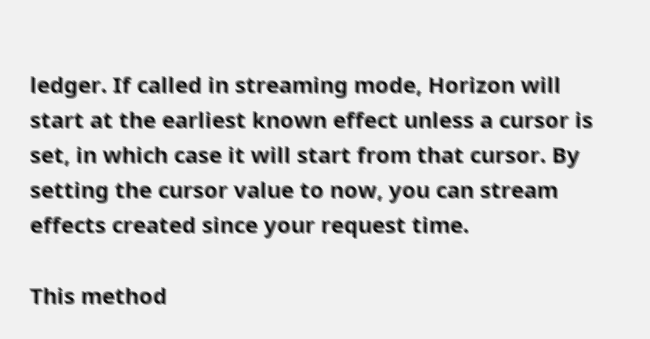ledger. If called in streaming mode, Horizon will start at the earliest known effect unless a cursor is set, in which case it will start from that cursor. By setting the cursor value to now, you can stream effects created since your request time.

This method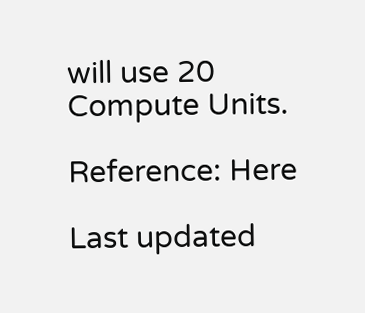will use 20 Compute Units.

Reference: Here

Last updated